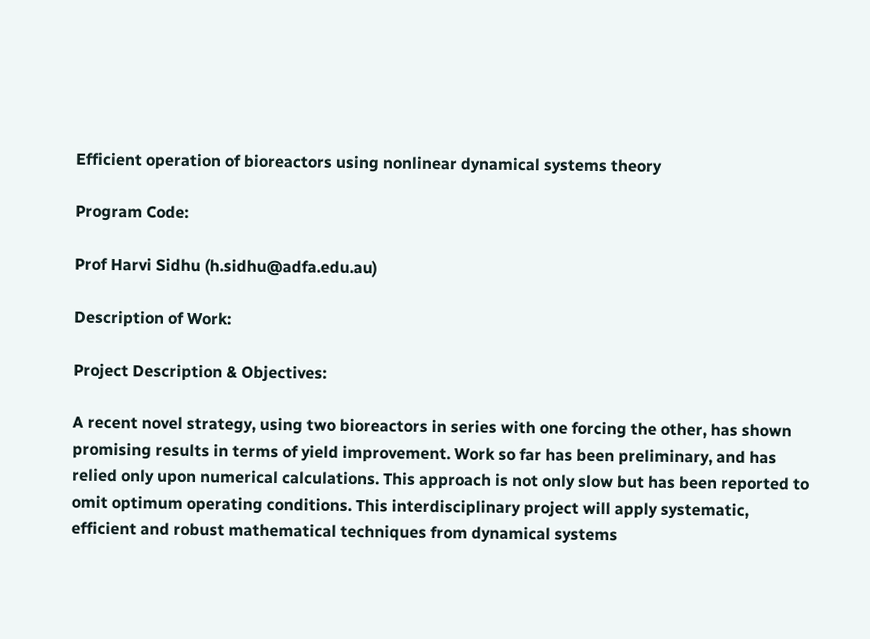Efficient operation of bioreactors using nonlinear dynamical systems theory

Program Code:

Prof Harvi Sidhu (h.sidhu@adfa.edu.au)

Description of Work:

Project Description & Objectives:

A recent novel strategy, using two bioreactors in series with one forcing the other, has shown promising results in terms of yield improvement. Work so far has been preliminary, and has relied only upon numerical calculations. This approach is not only slow but has been reported to omit optimum operating conditions. This interdisciplinary project will apply systematic, efficient and robust mathematical techniques from dynamical systems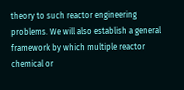theory to such reactor engineering problems. We will also establish a general framework by which multiple reactor chemical or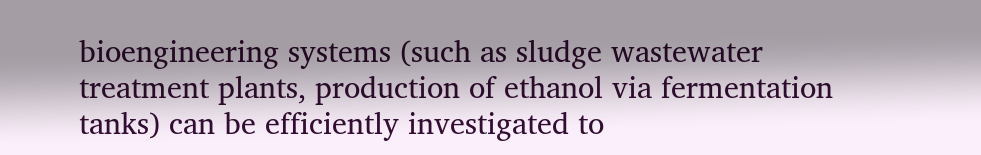bioengineering systems (such as sludge wastewater treatment plants, production of ethanol via fermentation tanks) can be efficiently investigated to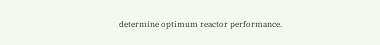determine optimum reactor performance.